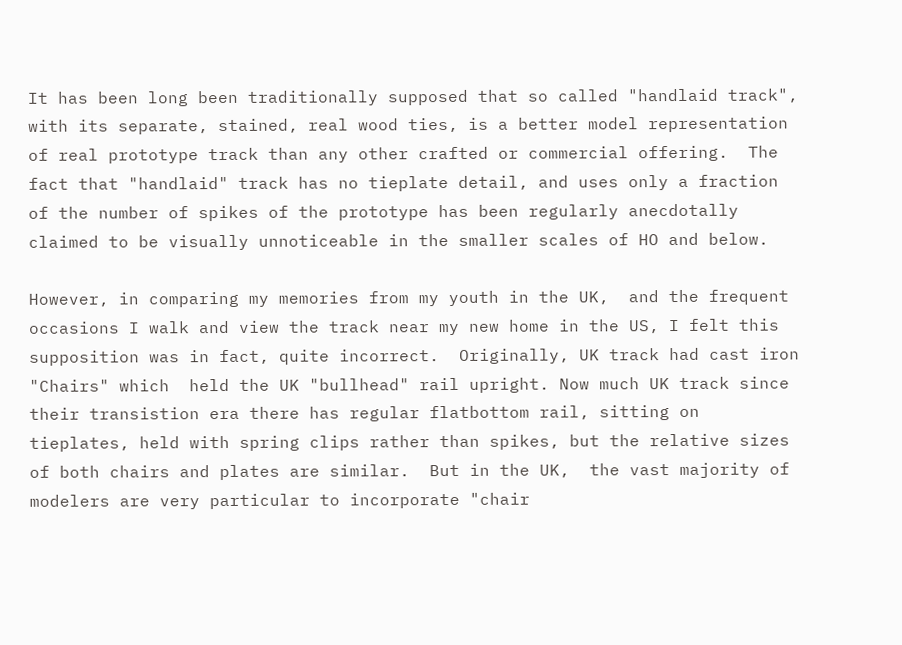It has been long been traditionally supposed that so called "handlaid track", with its separate, stained, real wood ties, is a better model representation of real prototype track than any other crafted or commercial offering.  The fact that "handlaid" track has no tieplate detail, and uses only a fraction of the number of spikes of the prototype has been regularly anecdotally claimed to be visually unnoticeable in the smaller scales of HO and below.

However, in comparing my memories from my youth in the UK,  and the frequent occasions I walk and view the track near my new home in the US, I felt this supposition was in fact, quite incorrect.  Originally, UK track had cast iron "Chairs" which  held the UK "bullhead" rail upright. Now much UK track since their transistion era there has regular flatbottom rail, sitting on tieplates, held with spring clips rather than spikes, but the relative sizes of both chairs and plates are similar.  But in the UK,  the vast majority of  modelers are very particular to incorporate "chair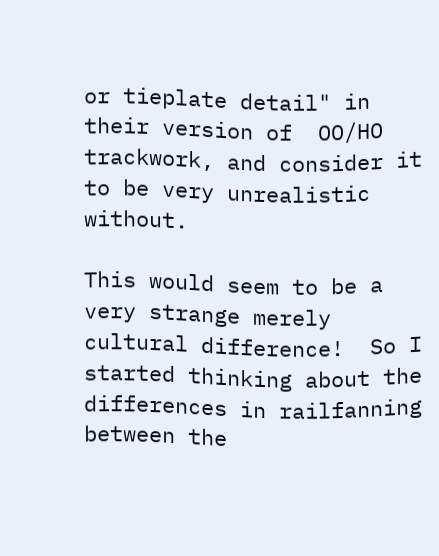or tieplate detail" in their version of  OO/HO trackwork, and consider it to be very unrealistic without.

This would seem to be a very strange merely cultural difference!  So I started thinking about the differences in railfanning between the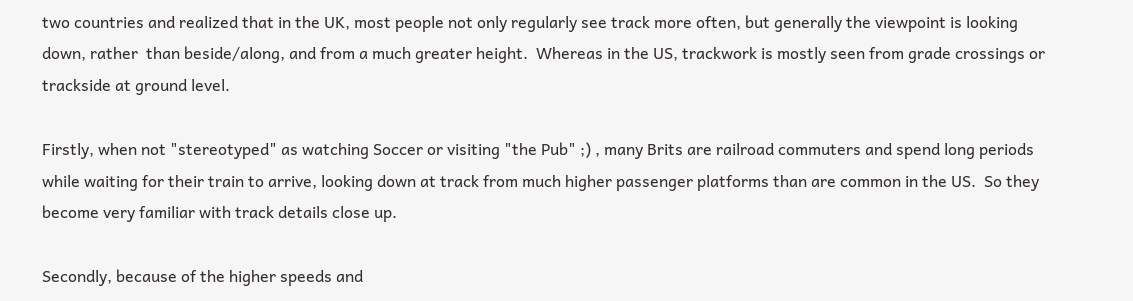two countries and realized that in the UK, most people not only regularly see track more often, but generally the viewpoint is looking down, rather  than beside/along, and from a much greater height.  Whereas in the US, trackwork is mostly seen from grade crossings or trackside at ground level.

Firstly, when not "stereotyped" as watching Soccer or visiting "the Pub" ;) , many Brits are railroad commuters and spend long periods while waiting for their train to arrive, looking down at track from much higher passenger platforms than are common in the US.  So they become very familiar with track details close up.

Secondly, because of the higher speeds and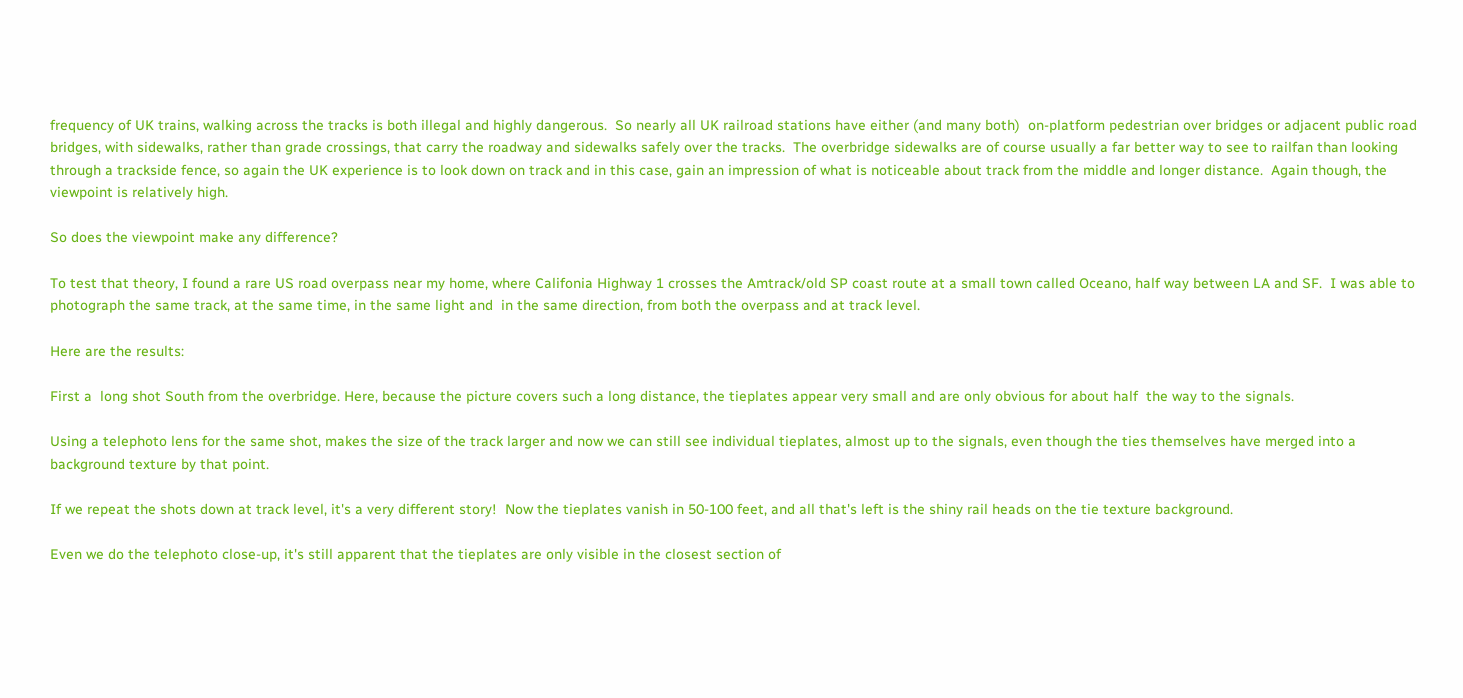frequency of UK trains, walking across the tracks is both illegal and highly dangerous.  So nearly all UK railroad stations have either (and many both)  on-platform pedestrian over bridges or adjacent public road bridges, with sidewalks, rather than grade crossings, that carry the roadway and sidewalks safely over the tracks.  The overbridge sidewalks are of course usually a far better way to see to railfan than looking through a trackside fence, so again the UK experience is to look down on track and in this case, gain an impression of what is noticeable about track from the middle and longer distance.  Again though, the viewpoint is relatively high.

So does the viewpoint make any difference?

To test that theory, I found a rare US road overpass near my home, where Califonia Highway 1 crosses the Amtrack/old SP coast route at a small town called Oceano, half way between LA and SF.  I was able to photograph the same track, at the same time, in the same light and  in the same direction, from both the overpass and at track level.

Here are the results:

First a  long shot South from the overbridge. Here, because the picture covers such a long distance, the tieplates appear very small and are only obvious for about half  the way to the signals.

Using a telephoto lens for the same shot, makes the size of the track larger and now we can still see individual tieplates, almost up to the signals, even though the ties themselves have merged into a background texture by that point.

If we repeat the shots down at track level, it's a very different story!  Now the tieplates vanish in 50-100 feet, and all that's left is the shiny rail heads on the tie texture background.

Even we do the telephoto close-up, it's still apparent that the tieplates are only visible in the closest section of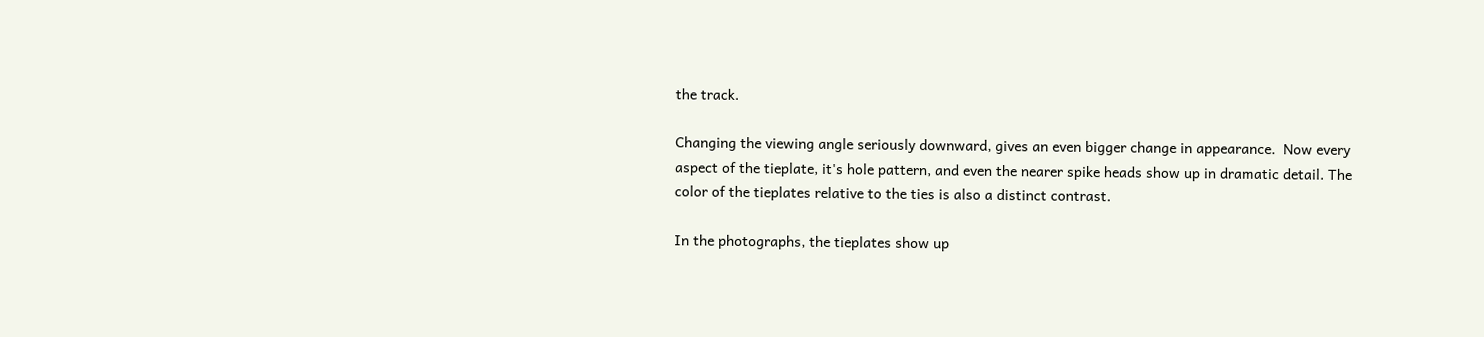the track.

Changing the viewing angle seriously downward, gives an even bigger change in appearance.  Now every aspect of the tieplate, it's hole pattern, and even the nearer spike heads show up in dramatic detail. The color of the tieplates relative to the ties is also a distinct contrast.

In the photographs, the tieplates show up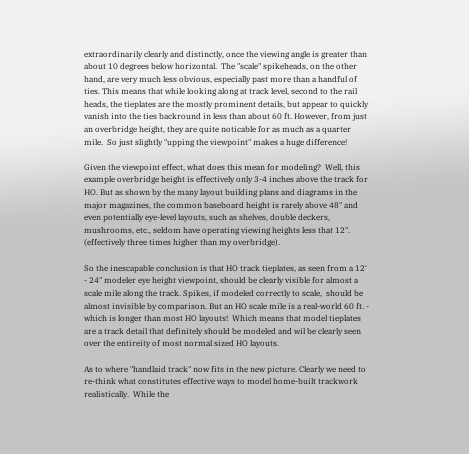extraordinarily clearly and distinctly, once the viewing angle is greater than about 10 degrees below horizontal.  The "scale" spikeheads, on the other hand, are very much less obvious, especially past more than a handful of ties. This means that while looking along at track level, second to the rail heads, the tieplates are the mostly prominent details, but appear to quickly vanish into the ties backround in less than about 60 ft. However, from just an overbridge height, they are quite noticable for as much as a quarter mile.  So just slightly "upping the viewpoint" makes a huge difference!

Given the viewpoint effect, what does this mean for modeling?  Well, this example overbridge height is effectively only 3-4 inches above the track for HO. But as shown by the many layout building plans and diagrams in the major magazines, the common baseboard height is rarely above 48" and even potentially eye-level layouts, such as shelves, double deckers, mushrooms, etc., seldom have operating viewing heights less that 12".  (effectively three times higher than my overbridge).

So the inescapable conclusion is that HO track tieplates, as seen from a 12' - 24" modeler eye height viewpoint, should be clearly visible for almost a scale mile along the track. Spikes, if modeled correctly to scale,  should be almost invisible by comparison. But an HO scale mile is a real-world 60 ft. - which is longer than most HO layouts!  Which means that model tieplates are a track detail that definitely should be modeled and wil be clearly seen over the entireity of most normal sized HO layouts.

As to where "handlaid track" now fits in the new picture. Clearly we need to re-think what constitutes effective ways to model home-built trackwork realistically.  While the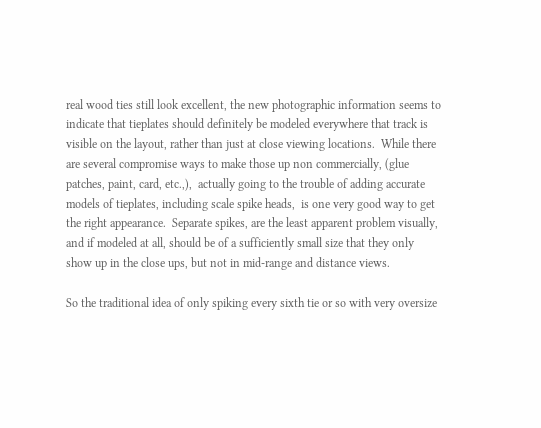real wood ties still look excellent, the new photographic information seems to indicate that tieplates should definitely be modeled everywhere that track is visible on the layout, rather than just at close viewing locations.  While there are several compromise ways to make those up non commercially, (glue patches, paint, card, etc.,),  actually going to the trouble of adding accurate models of tieplates, including scale spike heads,  is one very good way to get the right appearance.  Separate spikes, are the least apparent problem visually, and if modeled at all, should be of a sufficiently small size that they only show up in the close ups, but not in mid-range and distance views.

So the traditional idea of only spiking every sixth tie or so with very oversize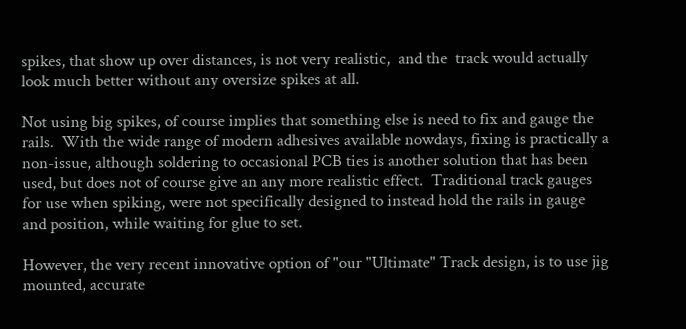spikes, that show up over distances, is not very realistic,  and the  track would actually look much better without any oversize spikes at all.

Not using big spikes, of course implies that something else is need to fix and gauge the rails.  With the wide range of modern adhesives available nowdays, fixing is practically a non-issue, although soldering to occasional PCB ties is another solution that has been used, but does not of course give an any more realistic effect.  Traditional track gauges for use when spiking, were not specifically designed to instead hold the rails in gauge and position, while waiting for glue to set.

However, the very recent innovative option of "our "Ultimate" Track design, is to use jig mounted, accurate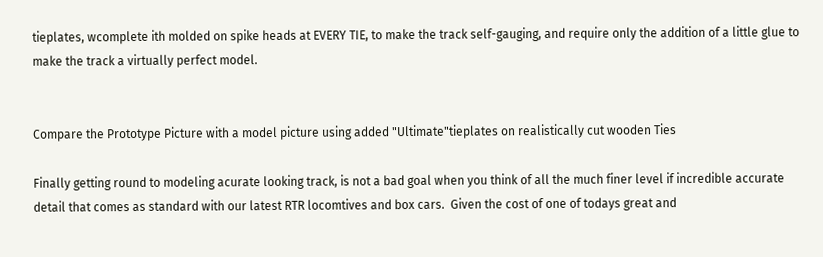tieplates, wcomplete ith molded on spike heads at EVERY TIE, to make the track self-gauging, and require only the addition of a little glue to make the track a virtually perfect model.


Compare the Prototype Picture with a model picture using added "Ultimate"tieplates on realistically cut wooden Ties

Finally getting round to modeling acurate looking track, is not a bad goal when you think of all the much finer level if incredible accurate detail that comes as standard with our latest RTR locomtives and box cars.  Given the cost of one of todays great and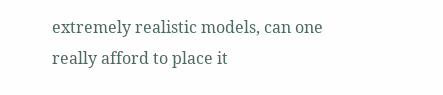extremely realistic models, can one really afford to place it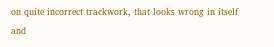on quite incorrect trackwork, that looks wrong in itself and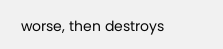worse, then destroys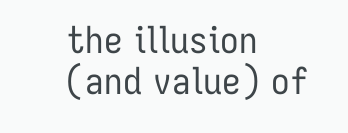the illusion (and value) of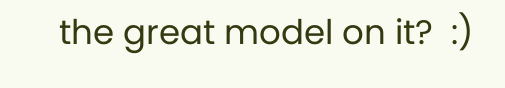the great model on it?  :)